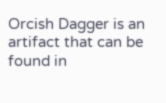Orcish Dagger is an artifact that can be found in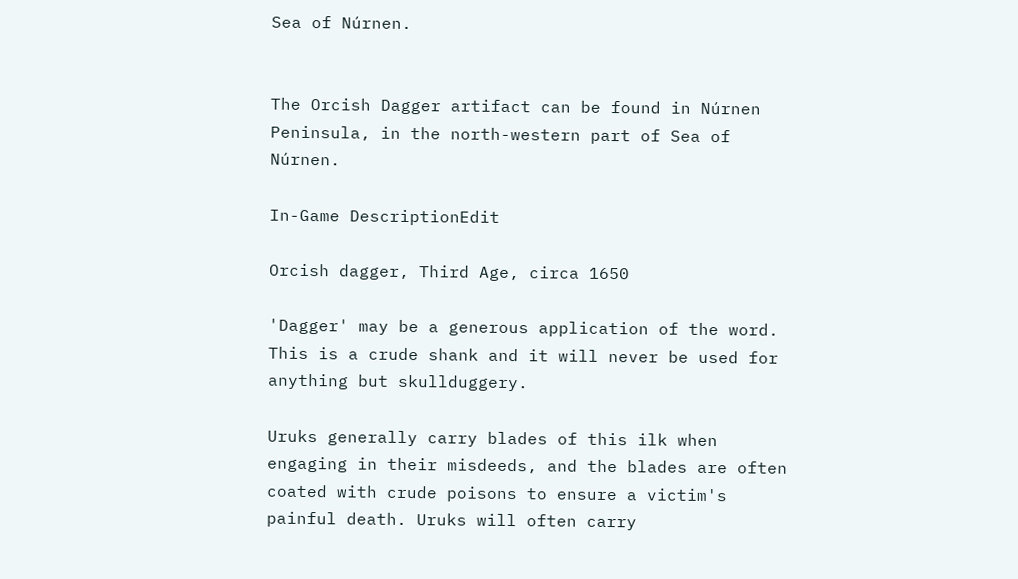Sea of Núrnen.


The Orcish Dagger artifact can be found in Núrnen Peninsula, in the north-western part of Sea of Núrnen.

In-Game DescriptionEdit

Orcish dagger, Third Age, circa 1650

'Dagger' may be a generous application of the word. This is a crude shank and it will never be used for anything but skullduggery.

Uruks generally carry blades of this ilk when engaging in their misdeeds, and the blades are often coated with crude poisons to ensure a victim's painful death. Uruks will often carry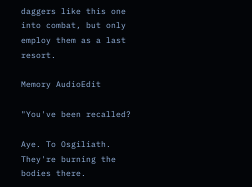daggers like this one into combat, but only employ them as a last resort.

Memory AudioEdit

"You've been recalled?

Aye. To Osgiliath. They're burning the bodies there.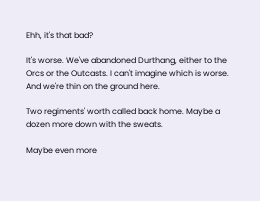Ehh, it's that bad?

It's worse. We've abandoned Durthang, either to the Orcs or the Outcasts. I can't imagine which is worse. And we're thin on the ground here.

Two regiments' worth called back home. Maybe a dozen more down with the sweats.

Maybe even more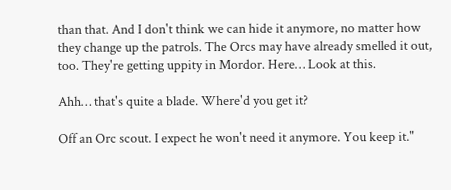than that. And I don't think we can hide it anymore, no matter how they change up the patrols. The Orcs may have already smelled it out, too. They're getting uppity in Mordor. Here… Look at this.

Ahh… that's quite a blade. Where'd you get it?

Off an Orc scout. I expect he won't need it anymore. You keep it."